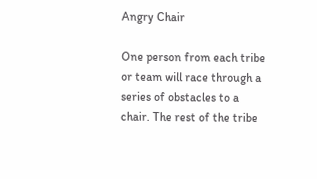Angry Chair

One person from each tribe or team will race through a series of obstacles to a chair. The rest of the tribe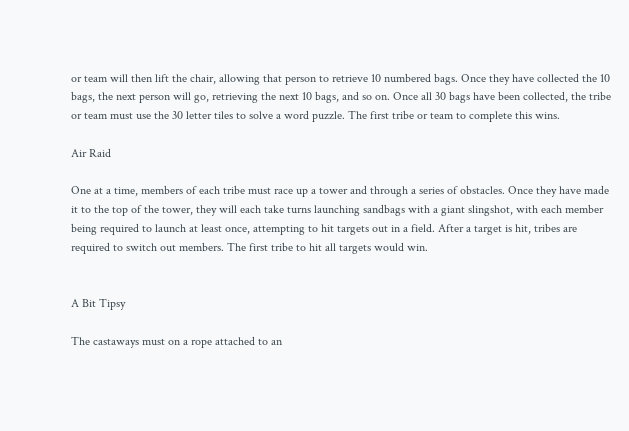or team will then lift the chair, allowing that person to retrieve 10 numbered bags. Once they have collected the 10 bags, the next person will go, retrieving the next 10 bags, and so on. Once all 30 bags have been collected, the tribe or team must use the 30 letter tiles to solve a word puzzle. The first tribe or team to complete this wins.

Air Raid

One at a time, members of each tribe must race up a tower and through a series of obstacles. Once they have made it to the top of the tower, they will each take turns launching sandbags with a giant slingshot, with each member being required to launch at least once, attempting to hit targets out in a field. After a target is hit, tribes are required to switch out members. The first tribe to hit all targets would win.


A Bit Tipsy

The castaways must on a rope attached to an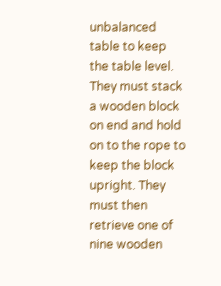unbalanced table to keep the table level. They must stack a wooden block on end and hold on to the rope to keep the block upright. They must then retrieve one of nine wooden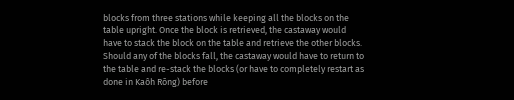blocks from three stations while keeping all the blocks on the table upright. Once the block is retrieved, the castaway would have to stack the block on the table and retrieve the other blocks. Should any of the blocks fall, the castaway would have to return to the table and re-stack the blocks (or have to completely restart as done in Kaôh Rōng) before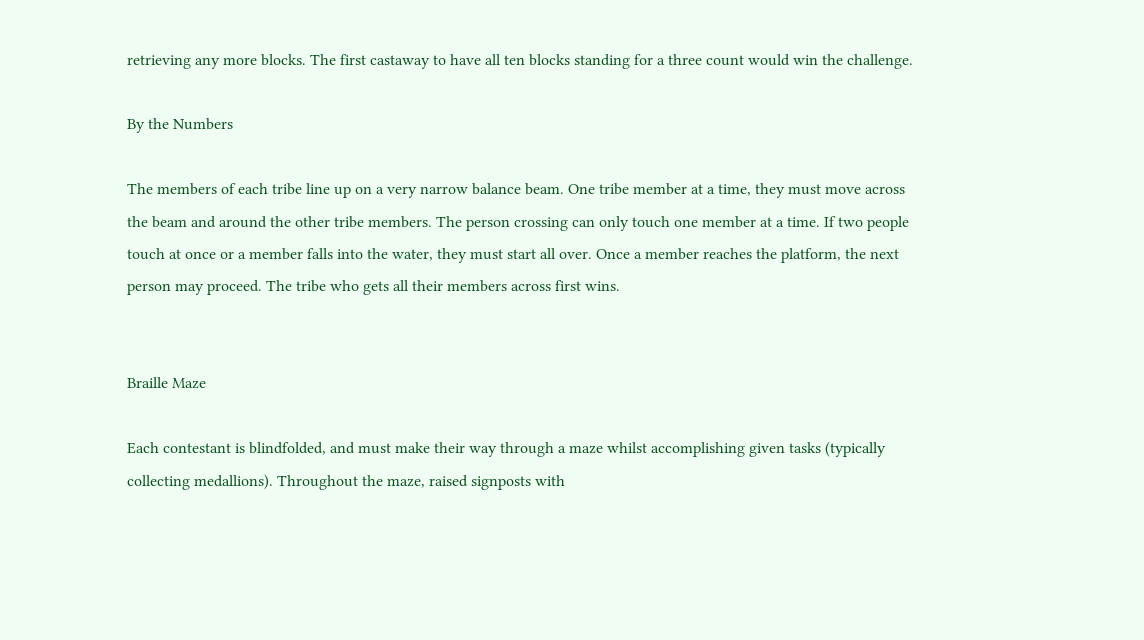retrieving any more blocks. The first castaway to have all ten blocks standing for a three count would win the challenge.

By the Numbers

The members of each tribe line up on a very narrow balance beam. One tribe member at a time, they must move across the beam and around the other tribe members. The person crossing can only touch one member at a time. If two people touch at once or a member falls into the water, they must start all over. Once a member reaches the platform, the next person may proceed. The tribe who gets all their members across first wins.


Braille Maze

Each contestant is blindfolded, and must make their way through a maze whilst accomplishing given tasks (typically collecting medallions). Throughout the maze, raised signposts with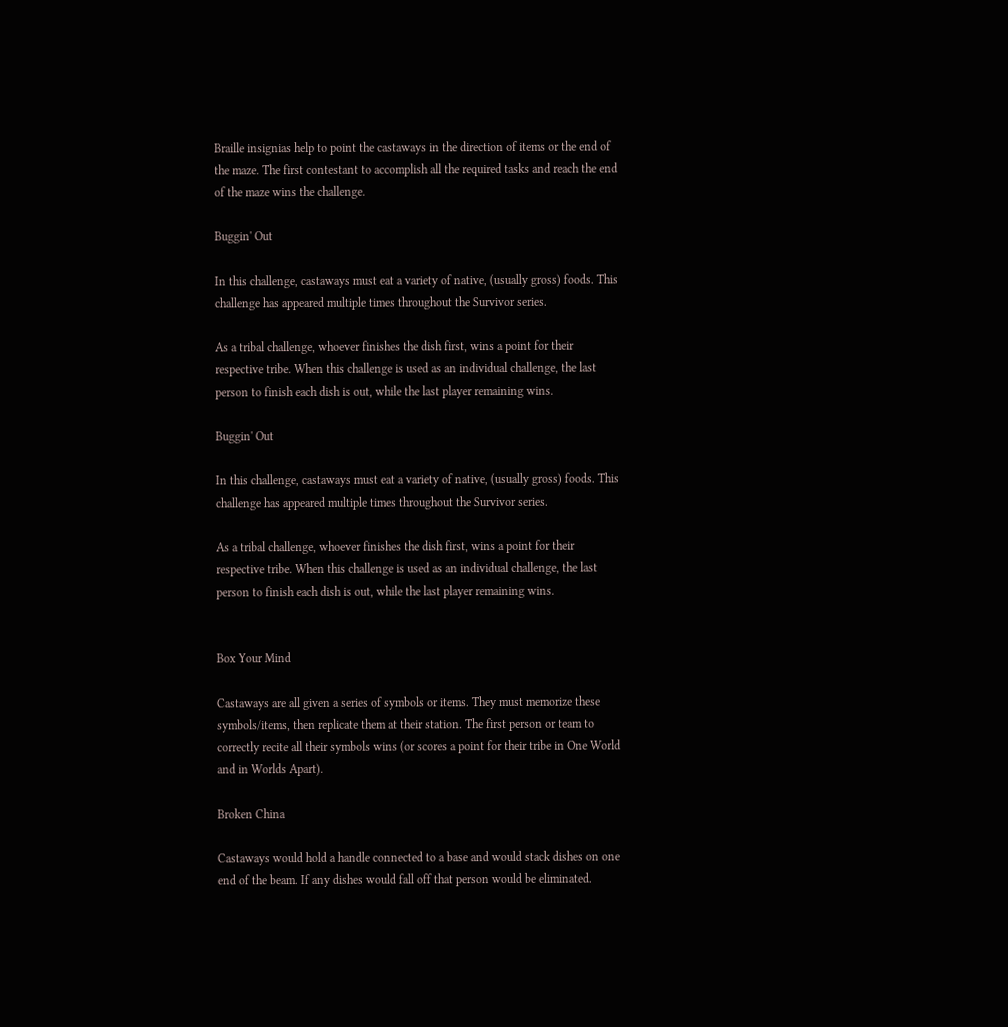Braille insignias help to point the castaways in the direction of items or the end of the maze. The first contestant to accomplish all the required tasks and reach the end of the maze wins the challenge.

Buggin' Out

In this challenge, castaways must eat a variety of native, (usually gross) foods. This challenge has appeared multiple times throughout the Survivor series.

As a tribal challenge, whoever finishes the dish first, wins a point for their respective tribe. When this challenge is used as an individual challenge, the last person to finish each dish is out, while the last player remaining wins.

Buggin' Out

In this challenge, castaways must eat a variety of native, (usually gross) foods. This challenge has appeared multiple times throughout the Survivor series.

As a tribal challenge, whoever finishes the dish first, wins a point for their respective tribe. When this challenge is used as an individual challenge, the last person to finish each dish is out, while the last player remaining wins.


Box Your Mind

Castaways are all given a series of symbols or items. They must memorize these symbols/items, then replicate them at their station. The first person or team to correctly recite all their symbols wins (or scores a point for their tribe in One World and in Worlds Apart).

Broken China

Castaways would hold a handle connected to a base and would stack dishes on one end of the beam. If any dishes would fall off that person would be eliminated.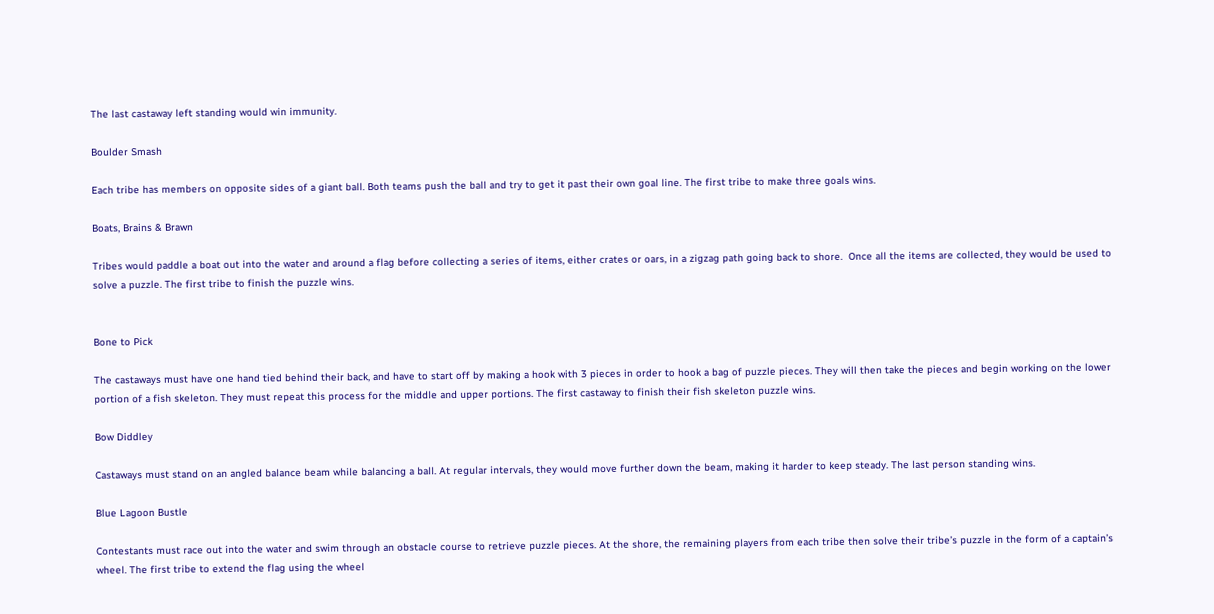The last castaway left standing would win immunity.

Boulder Smash

Each tribe has members on opposite sides of a giant ball. Both teams push the ball and try to get it past their own goal line. The first tribe to make three goals wins.

Boats, Brains & Brawn

Tribes would paddle a boat out into the water and around a flag before collecting a series of items, either crates or oars, in a zigzag path going back to shore.  Once all the items are collected, they would be used to solve a puzzle. The first tribe to finish the puzzle wins.


Bone to Pick

The castaways must have one hand tied behind their back, and have to start off by making a hook with 3 pieces in order to hook a bag of puzzle pieces. They will then take the pieces and begin working on the lower portion of a fish skeleton. They must repeat this process for the middle and upper portions. The first castaway to finish their fish skeleton puzzle wins.

Bow Diddley

Castaways must stand on an angled balance beam while balancing a ball. At regular intervals, they would move further down the beam, making it harder to keep steady. The last person standing wins.

Blue Lagoon Bustle

Contestants must race out into the water and swim through an obstacle course to retrieve puzzle pieces. At the shore, the remaining players from each tribe then solve their tribe’s puzzle in the form of a captain’s wheel. The first tribe to extend the flag using the wheel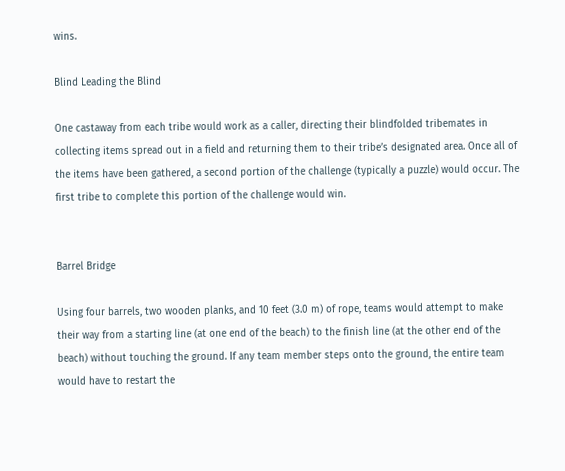wins.

Blind Leading the Blind

One castaway from each tribe would work as a caller, directing their blindfolded tribemates in collecting items spread out in a field and returning them to their tribe’s designated area. Once all of the items have been gathered, a second portion of the challenge (typically a puzzle) would occur. The first tribe to complete this portion of the challenge would win.


Barrel Bridge

Using four barrels, two wooden planks, and 10 feet (3.0 m) of rope, teams would attempt to make their way from a starting line (at one end of the beach) to the finish line (at the other end of the beach) without touching the ground. If any team member steps onto the ground, the entire team would have to restart the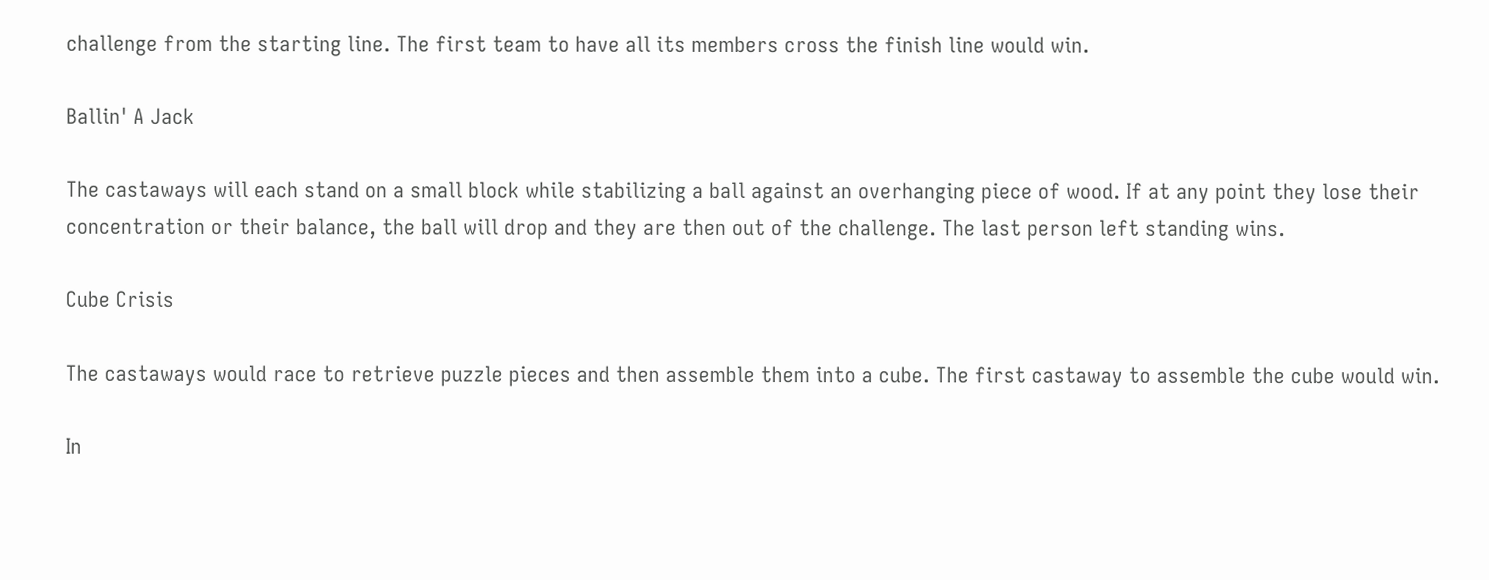challenge from the starting line. The first team to have all its members cross the finish line would win.

Ballin' A Jack

The castaways will each stand on a small block while stabilizing a ball against an overhanging piece of wood. If at any point they lose their concentration or their balance, the ball will drop and they are then out of the challenge. The last person left standing wins.

Cube Crisis

The castaways would race to retrieve puzzle pieces and then assemble them into a cube. The first castaway to assemble the cube would win.

In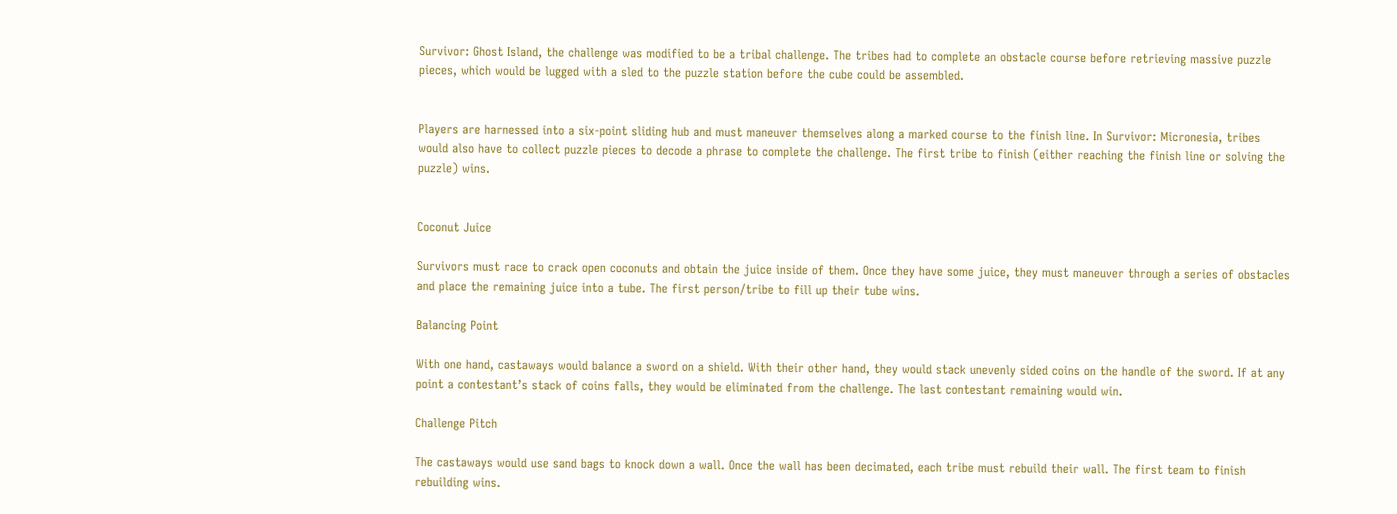Survivor: Ghost Island, the challenge was modified to be a tribal challenge. The tribes had to complete an obstacle course before retrieving massive puzzle pieces, which would be lugged with a sled to the puzzle station before the cube could be assembled.


Players are harnessed into a six-point sliding hub and must maneuver themselves along a marked course to the finish line. In Survivor: Micronesia, tribes would also have to collect puzzle pieces to decode a phrase to complete the challenge. The first tribe to finish (either reaching the finish line or solving the puzzle) wins.


Coconut Juice

Survivors must race to crack open coconuts and obtain the juice inside of them. Once they have some juice, they must maneuver through a series of obstacles and place the remaining juice into a tube. The first person/tribe to fill up their tube wins.

Balancing Point

With one hand, castaways would balance a sword on a shield. With their other hand, they would stack unevenly sided coins on the handle of the sword. If at any point a contestant’s stack of coins falls, they would be eliminated from the challenge. The last contestant remaining would win.

Challenge Pitch

The castaways would use sand bags to knock down a wall. Once the wall has been decimated, each tribe must rebuild their wall. The first team to finish rebuilding wins.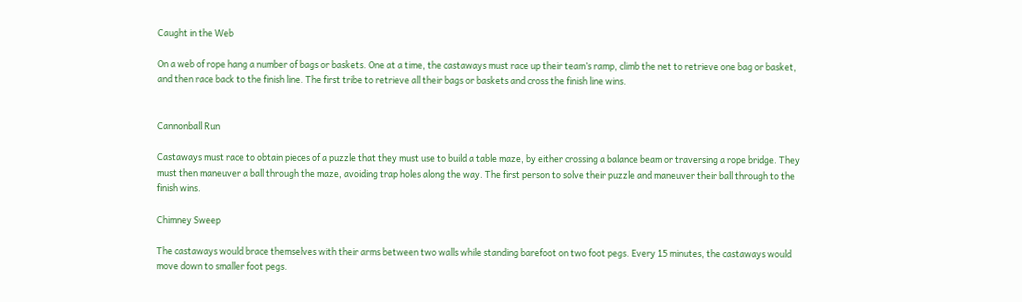Caught in the Web

On a web of rope hang a number of bags or baskets. One at a time, the castaways must race up their team’s ramp, climb the net to retrieve one bag or basket, and then race back to the finish line. The first tribe to retrieve all their bags or baskets and cross the finish line wins.


Cannonball Run

Castaways must race to obtain pieces of a puzzle that they must use to build a table maze, by either crossing a balance beam or traversing a rope bridge. They must then maneuver a ball through the maze, avoiding trap holes along the way. The first person to solve their puzzle and maneuver their ball through to the finish wins.

Chimney Sweep

The castaways would brace themselves with their arms between two walls while standing barefoot on two foot pegs. Every 15 minutes, the castaways would move down to smaller foot pegs.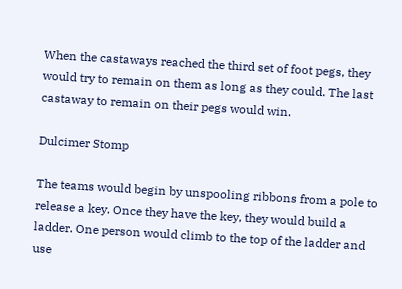When the castaways reached the third set of foot pegs, they would try to remain on them as long as they could. The last castaway to remain on their pegs would win.

Dulcimer Stomp

The teams would begin by unspooling ribbons from a pole to release a key. Once they have the key, they would build a ladder. One person would climb to the top of the ladder and use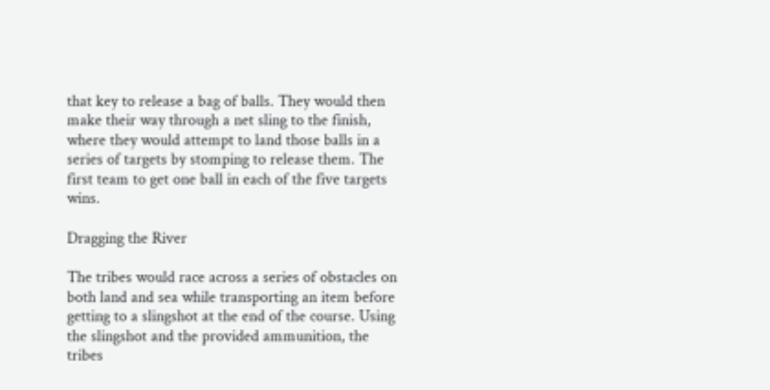that key to release a bag of balls. They would then make their way through a net sling to the finish, where they would attempt to land those balls in a series of targets by stomping to release them. The first team to get one ball in each of the five targets wins.

Dragging the River

The tribes would race across a series of obstacles on both land and sea while transporting an item before getting to a slingshot at the end of the course. Using the slingshot and the provided ammunition, the tribes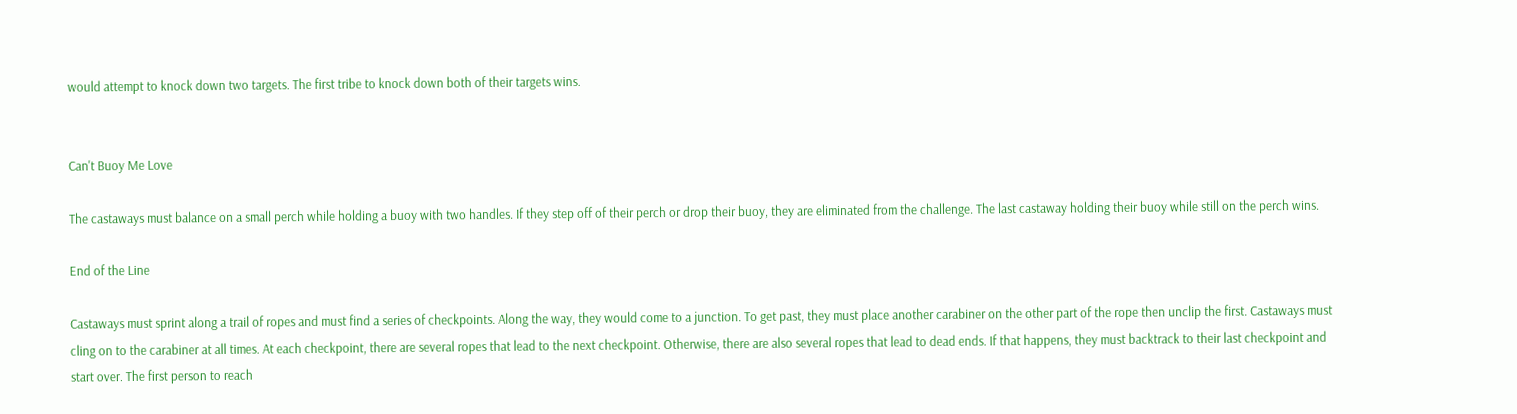would attempt to knock down two targets. The first tribe to knock down both of their targets wins.


Can't Buoy Me Love

The castaways must balance on a small perch while holding a buoy with two handles. If they step off of their perch or drop their buoy, they are eliminated from the challenge. The last castaway holding their buoy while still on the perch wins.

End of the Line

Castaways must sprint along a trail of ropes and must find a series of checkpoints. Along the way, they would come to a junction. To get past, they must place another carabiner on the other part of the rope then unclip the first. Castaways must cling on to the carabiner at all times. At each checkpoint, there are several ropes that lead to the next checkpoint. Otherwise, there are also several ropes that lead to dead ends. If that happens, they must backtrack to their last checkpoint and start over. The first person to reach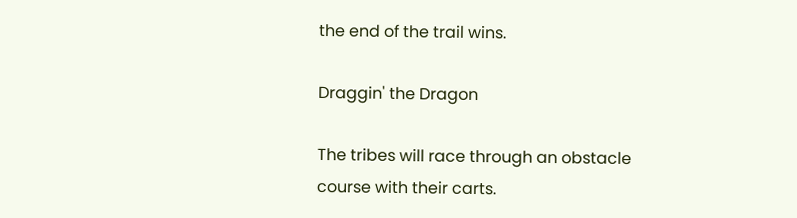the end of the trail wins.

Draggin' the Dragon

The tribes will race through an obstacle course with their carts.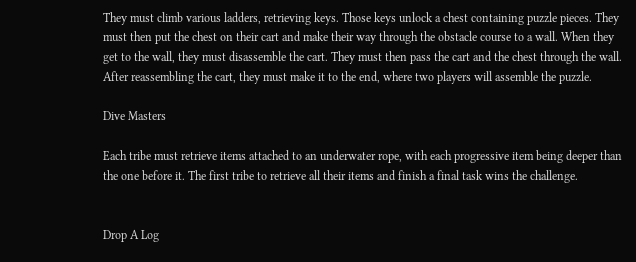They must climb various ladders, retrieving keys. Those keys unlock a chest containing puzzle pieces. They must then put the chest on their cart and make their way through the obstacle course to a wall. When they get to the wall, they must disassemble the cart. They must then pass the cart and the chest through the wall. After reassembling the cart, they must make it to the end, where two players will assemble the puzzle.

Dive Masters

Each tribe must retrieve items attached to an underwater rope, with each progressive item being deeper than the one before it. The first tribe to retrieve all their items and finish a final task wins the challenge.


Drop A Log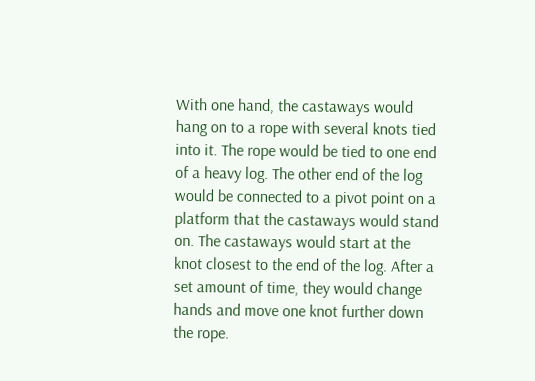With one hand, the castaways would hang on to a rope with several knots tied into it. The rope would be tied to one end of a heavy log. The other end of the log would be connected to a pivot point on a platform that the castaways would stand on. The castaways would start at the knot closest to the end of the log. After a set amount of time, they would change hands and move one knot further down the rope.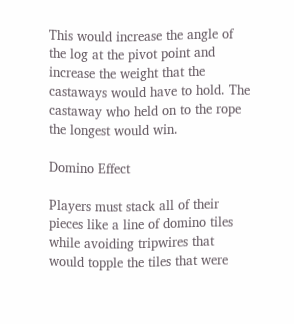This would increase the angle of the log at the pivot point and increase the weight that the castaways would have to hold. The castaway who held on to the rope the longest would win.

Domino Effect

Players must stack all of their pieces like a line of domino tiles while avoiding tripwires that would topple the tiles that were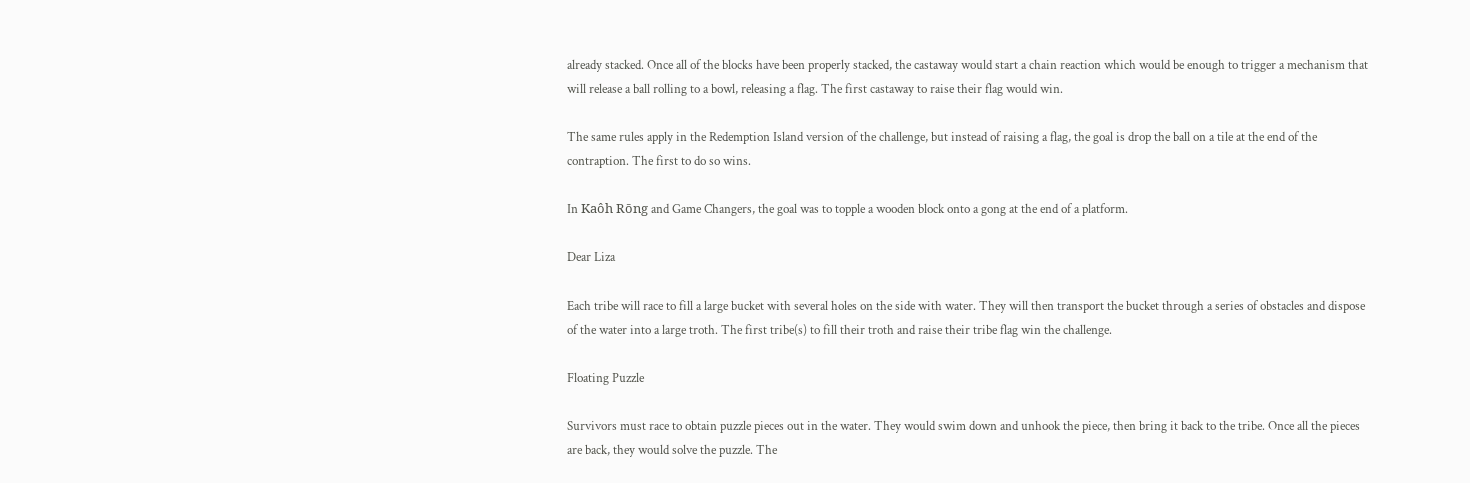already stacked. Once all of the blocks have been properly stacked, the castaway would start a chain reaction which would be enough to trigger a mechanism that will release a ball rolling to a bowl, releasing a flag. The first castaway to raise their flag would win.

The same rules apply in the Redemption Island version of the challenge, but instead of raising a flag, the goal is drop the ball on a tile at the end of the contraption. The first to do so wins.

In Kaôh Rōng and Game Changers, the goal was to topple a wooden block onto a gong at the end of a platform.

Dear Liza

Each tribe will race to fill a large bucket with several holes on the side with water. They will then transport the bucket through a series of obstacles and dispose of the water into a large troth. The first tribe(s) to fill their troth and raise their tribe flag win the challenge.

Floating Puzzle

Survivors must race to obtain puzzle pieces out in the water. They would swim down and unhook the piece, then bring it back to the tribe. Once all the pieces are back, they would solve the puzzle. The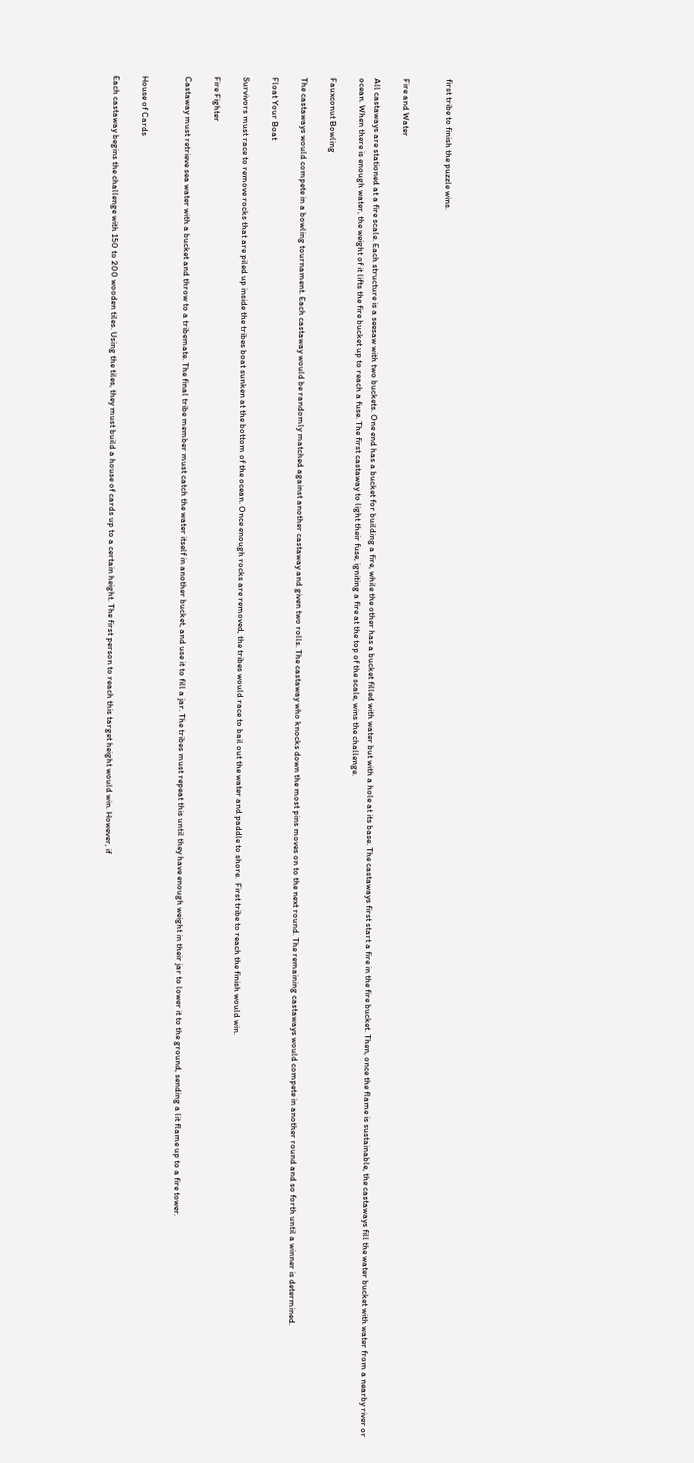first tribe to finish the puzzle wins.


Fire and Water

All castaways are stationed at a fire scale. Each structure is a seesaw with two buckets. One end has a bucket for building a fire, while the other has a bucket filled with water but with a hole at its base. The castaways first start a fire in the fire bucket. Then, once the flame is sustainable, the castaways fill the water bucket with water from a nearby river or ocean. When there is enough water, the weight of it lifts the fire bucket up to reach a fuse. The first castaway to light their fuse, igniting a fire at the top of the scale, wins the challenge.

Fauxconut Bowling

The castaways would compete in a bowling tournament. Each castaway would be randomly matched against another castaway and given two rolls. The castaway who knocks down the most pins moves on to the next round. The remaining castaways would compete in another round and so forth until a winner is determined.

Float Your Boat

Survivors must race to remove rocks that are piled up inside the tribes boat sunken at the bottom of the ocean. Once enough rocks are removed, the tribes would race to bail out the water and paddle to shore.  First tribe to reach the finish would win.

Fire Fighter

Castaway must retrieve sea water with a bucket and throw to a tribemate. The final tribe member must catch the water itself in another bucket, and use it to fill a jar. The tribes must repeat this until they have enough weight in their jar to lower it to the ground, sending a lit flame up to a fire tower.


House of Cards

Each castaway begins the challenge with 150 to 200 wooden tiles. Using the tiles, they must build a house of cards up to a certain height. The first person to reach this target height would win. However, if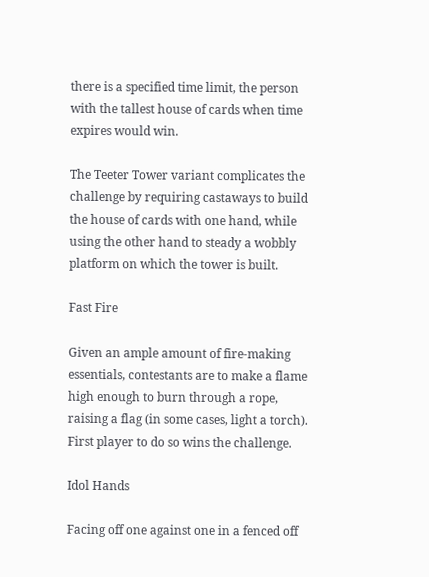there is a specified time limit, the person with the tallest house of cards when time expires would win.

The Teeter Tower variant complicates the challenge by requiring castaways to build the house of cards with one hand, while using the other hand to steady a wobbly platform on which the tower is built.

Fast Fire

Given an ample amount of fire-making essentials, contestants are to make a flame high enough to burn through a rope, raising a flag (in some cases, light a torch). First player to do so wins the challenge.

Idol Hands

Facing off one against one in a fenced off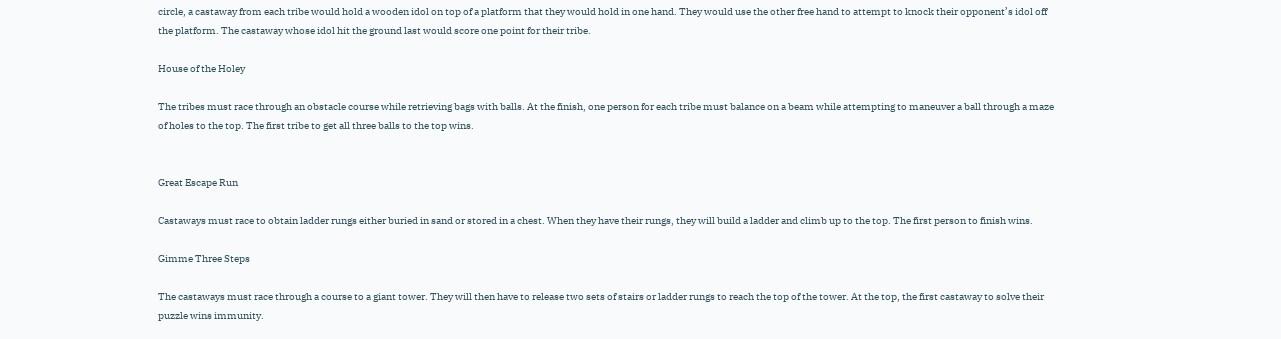circle, a castaway from each tribe would hold a wooden idol on top of a platform that they would hold in one hand. They would use the other free hand to attempt to knock their opponent’s idol off the platform. The castaway whose idol hit the ground last would score one point for their tribe.

House of the Holey

The tribes must race through an obstacle course while retrieving bags with balls. At the finish, one person for each tribe must balance on a beam while attempting to maneuver a ball through a maze of holes to the top. The first tribe to get all three balls to the top wins.


Great Escape Run

Castaways must race to obtain ladder rungs either buried in sand or stored in a chest. When they have their rungs, they will build a ladder and climb up to the top. The first person to finish wins.

Gimme Three Steps

The castaways must race through a course to a giant tower. They will then have to release two sets of stairs or ladder rungs to reach the top of the tower. At the top, the first castaway to solve their puzzle wins immunity.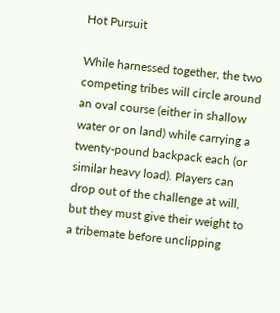Hot Pursuit

While harnessed together, the two competing tribes will circle around an oval course (either in shallow water or on land) while carrying a twenty-pound backpack each (or similar heavy load). Players can drop out of the challenge at will, but they must give their weight to a tribemate before unclipping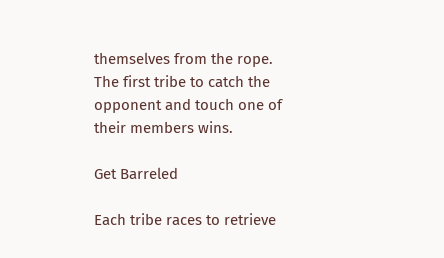themselves from the rope. The first tribe to catch the opponent and touch one of their members wins.

Get Barreled

Each tribe races to retrieve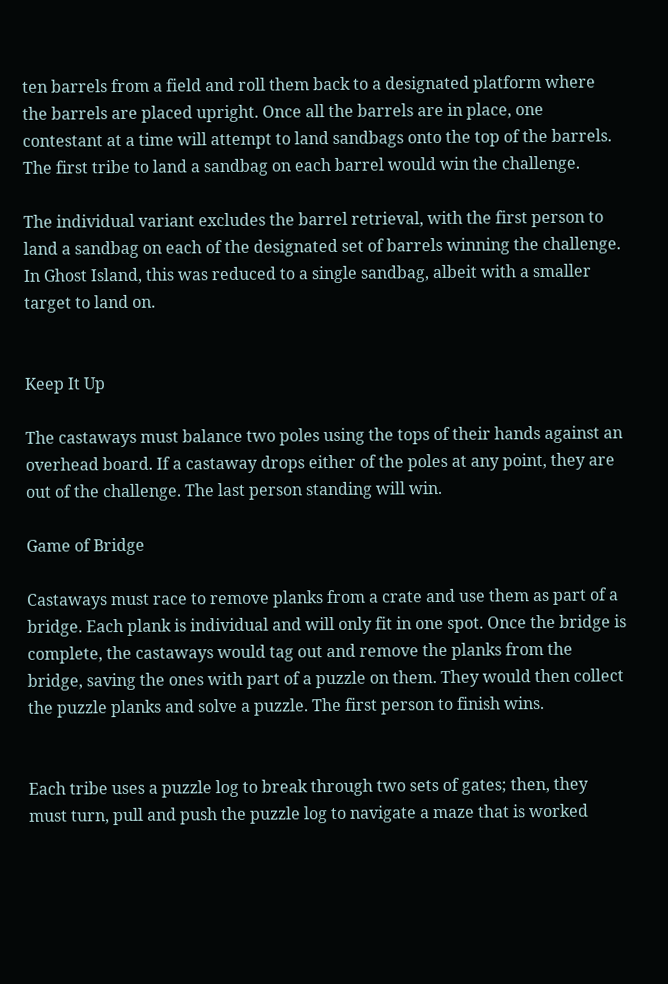ten barrels from a field and roll them back to a designated platform where the barrels are placed upright. Once all the barrels are in place, one contestant at a time will attempt to land sandbags onto the top of the barrels. The first tribe to land a sandbag on each barrel would win the challenge.

The individual variant excludes the barrel retrieval, with the first person to land a sandbag on each of the designated set of barrels winning the challenge. In Ghost Island, this was reduced to a single sandbag, albeit with a smaller target to land on.


Keep It Up

The castaways must balance two poles using the tops of their hands against an overhead board. If a castaway drops either of the poles at any point, they are out of the challenge. The last person standing will win.

Game of Bridge

Castaways must race to remove planks from a crate and use them as part of a bridge. Each plank is individual and will only fit in one spot. Once the bridge is complete, the castaways would tag out and remove the planks from the bridge, saving the ones with part of a puzzle on them. They would then collect the puzzle planks and solve a puzzle. The first person to finish wins.


Each tribe uses a puzzle log to break through two sets of gates; then, they must turn, pull and push the puzzle log to navigate a maze that is worked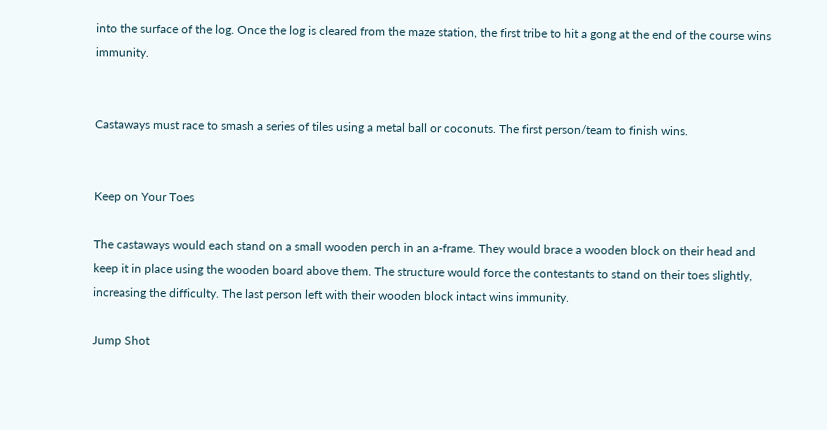into the surface of the log. Once the log is cleared from the maze station, the first tribe to hit a gong at the end of the course wins immunity.


Castaways must race to smash a series of tiles using a metal ball or coconuts. The first person/team to finish wins.


Keep on Your Toes

The castaways would each stand on a small wooden perch in an a-frame. They would brace a wooden block on their head and keep it in place using the wooden board above them. The structure would force the contestants to stand on their toes slightly, increasing the difficulty. The last person left with their wooden block intact wins immunity.

Jump Shot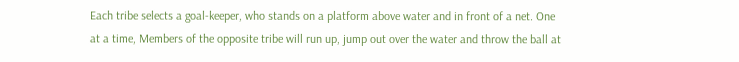Each tribe selects a goal-keeper, who stands on a platform above water and in front of a net. One at a time, Members of the opposite tribe will run up, jump out over the water and throw the ball at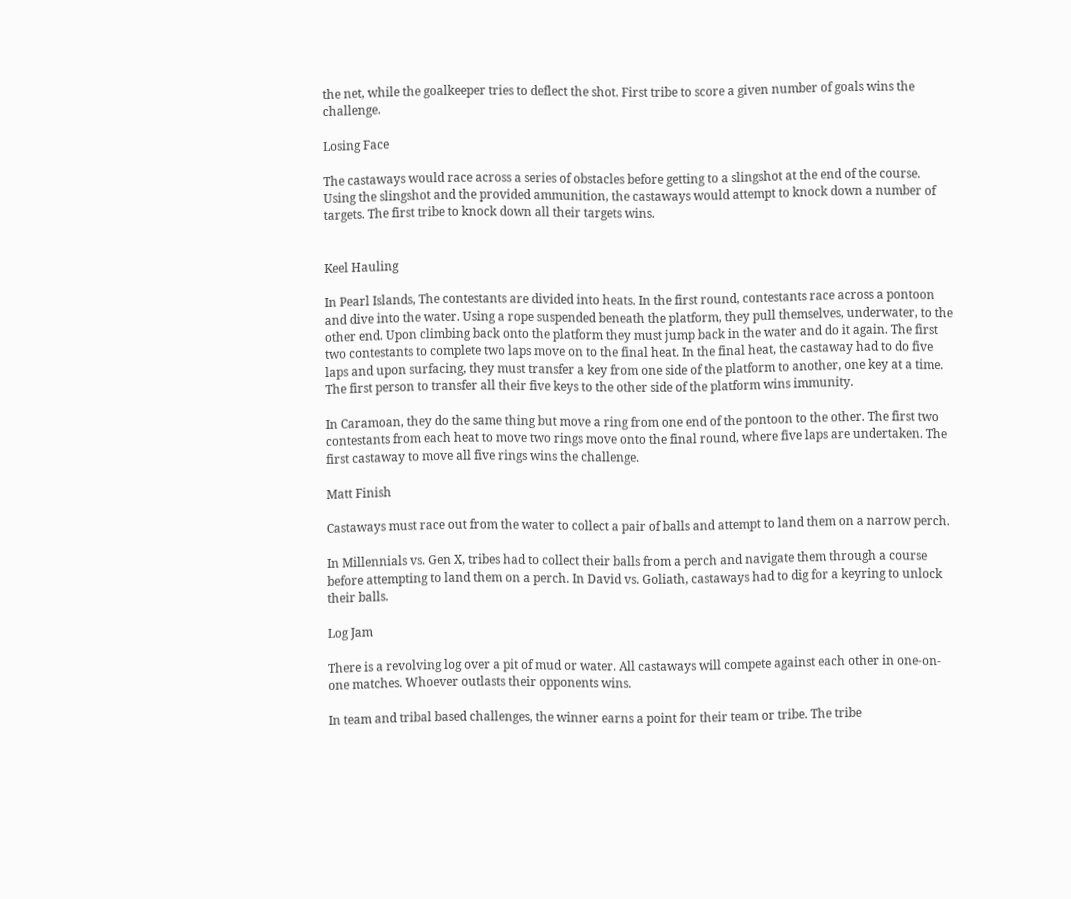the net, while the goalkeeper tries to deflect the shot. First tribe to score a given number of goals wins the challenge.

Losing Face

The castaways would race across a series of obstacles before getting to a slingshot at the end of the course. Using the slingshot and the provided ammunition, the castaways would attempt to knock down a number of targets. The first tribe to knock down all their targets wins.


Keel Hauling

In Pearl Islands, The contestants are divided into heats. In the first round, contestants race across a pontoon and dive into the water. Using a rope suspended beneath the platform, they pull themselves, underwater, to the other end. Upon climbing back onto the platform they must jump back in the water and do it again. The first two contestants to complete two laps move on to the final heat. In the final heat, the castaway had to do five laps and upon surfacing, they must transfer a key from one side of the platform to another, one key at a time. The first person to transfer all their five keys to the other side of the platform wins immunity.

In Caramoan, they do the same thing but move a ring from one end of the pontoon to the other. The first two contestants from each heat to move two rings move onto the final round, where five laps are undertaken. The first castaway to move all five rings wins the challenge.

Matt Finish

Castaways must race out from the water to collect a pair of balls and attempt to land them on a narrow perch.

In Millennials vs. Gen X, tribes had to collect their balls from a perch and navigate them through a course before attempting to land them on a perch. In David vs. Goliath, castaways had to dig for a keyring to unlock their balls.

Log Jam

There is a revolving log over a pit of mud or water. All castaways will compete against each other in one-on-one matches. Whoever outlasts their opponents wins.

In team and tribal based challenges, the winner earns a point for their team or tribe. The tribe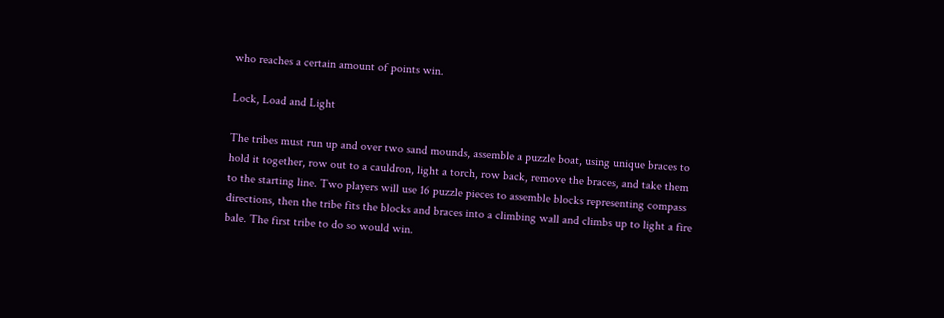who reaches a certain amount of points win.

Lock, Load and Light

The tribes must run up and over two sand mounds, assemble a puzzle boat, using unique braces to hold it together, row out to a cauldron, light a torch, row back, remove the braces, and take them to the starting line. Two players will use 16 puzzle pieces to assemble blocks representing compass directions, then the tribe fits the blocks and braces into a climbing wall and climbs up to light a fire bale. The first tribe to do so would win.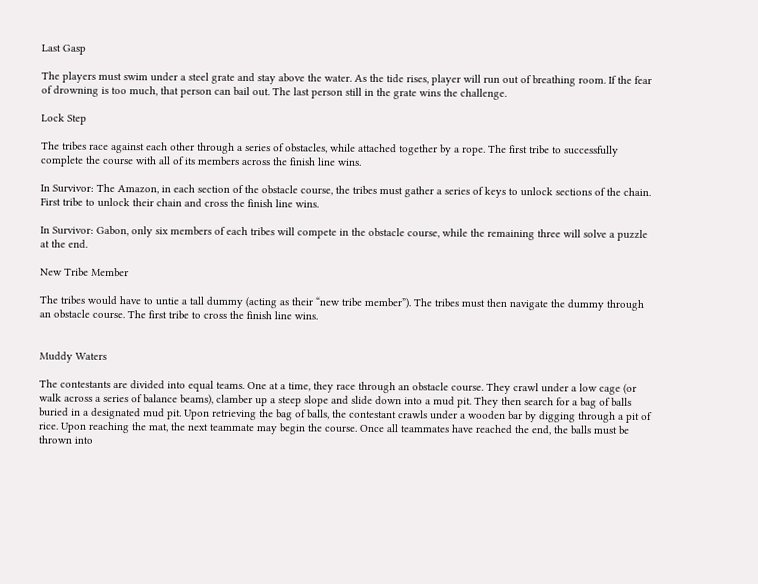Last Gasp

The players must swim under a steel grate and stay above the water. As the tide rises, player will run out of breathing room. If the fear of drowning is too much, that person can bail out. The last person still in the grate wins the challenge.

Lock Step

The tribes race against each other through a series of obstacles, while attached together by a rope. The first tribe to successfully complete the course with all of its members across the finish line wins.

In Survivor: The Amazon, in each section of the obstacle course, the tribes must gather a series of keys to unlock sections of the chain. First tribe to unlock their chain and cross the finish line wins.

In Survivor: Gabon, only six members of each tribes will compete in the obstacle course, while the remaining three will solve a puzzle at the end.

New Tribe Member

The tribes would have to untie a tall dummy (acting as their “new tribe member”). The tribes must then navigate the dummy through an obstacle course. The first tribe to cross the finish line wins.


Muddy Waters

The contestants are divided into equal teams. One at a time, they race through an obstacle course. They crawl under a low cage (or walk across a series of balance beams), clamber up a steep slope and slide down into a mud pit. They then search for a bag of balls buried in a designated mud pit. Upon retrieving the bag of balls, the contestant crawls under a wooden bar by digging through a pit of rice. Upon reaching the mat, the next teammate may begin the course. Once all teammates have reached the end, the balls must be thrown into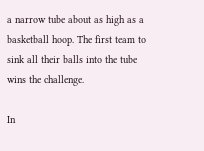a narrow tube about as high as a basketball hoop. The first team to sink all their balls into the tube wins the challenge.

In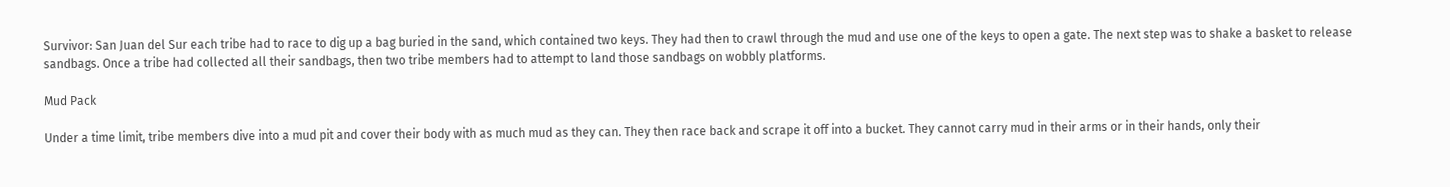Survivor: San Juan del Sur each tribe had to race to dig up a bag buried in the sand, which contained two keys. They had then to crawl through the mud and use one of the keys to open a gate. The next step was to shake a basket to release sandbags. Once a tribe had collected all their sandbags, then two tribe members had to attempt to land those sandbags on wobbly platforms.

Mud Pack

Under a time limit, tribe members dive into a mud pit and cover their body with as much mud as they can. They then race back and scrape it off into a bucket. They cannot carry mud in their arms or in their hands, only their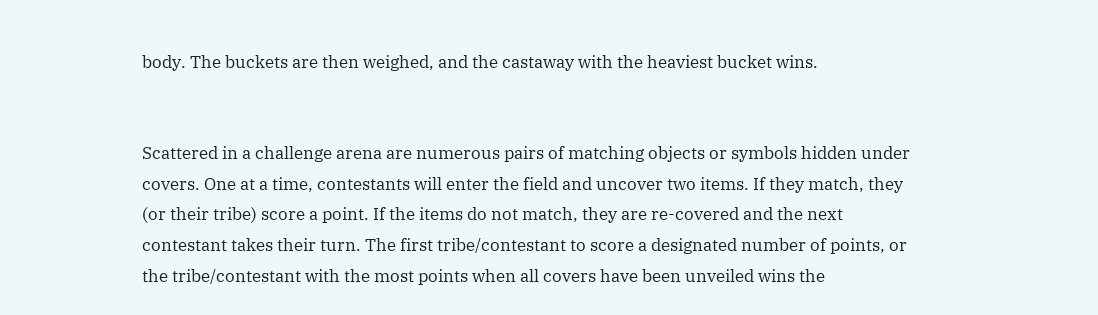body. The buckets are then weighed, and the castaway with the heaviest bucket wins.


Scattered in a challenge arena are numerous pairs of matching objects or symbols hidden under covers. One at a time, contestants will enter the field and uncover two items. If they match, they (or their tribe) score a point. If the items do not match, they are re-covered and the next contestant takes their turn. The first tribe/contestant to score a designated number of points, or the tribe/contestant with the most points when all covers have been unveiled wins the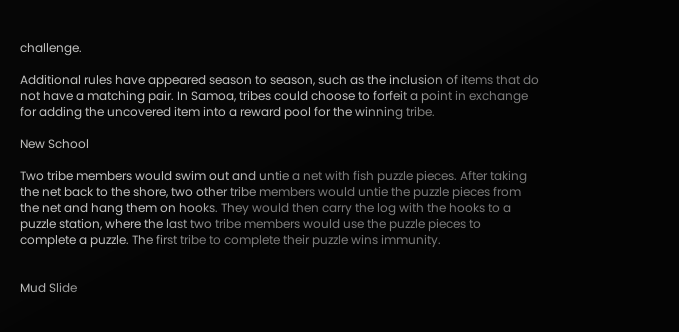challenge.

Additional rules have appeared season to season, such as the inclusion of items that do not have a matching pair. In Samoa, tribes could choose to forfeit a point in exchange for adding the uncovered item into a reward pool for the winning tribe.

New School

Two tribe members would swim out and untie a net with fish puzzle pieces. After taking the net back to the shore, two other tribe members would untie the puzzle pieces from the net and hang them on hooks. They would then carry the log with the hooks to a puzzle station, where the last two tribe members would use the puzzle pieces to complete a puzzle. The first tribe to complete their puzzle wins immunity.


Mud Slide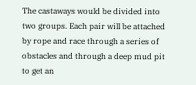The castaways would be divided into two groups. Each pair will be attached by rope and race through a series of obstacles and through a deep mud pit to get an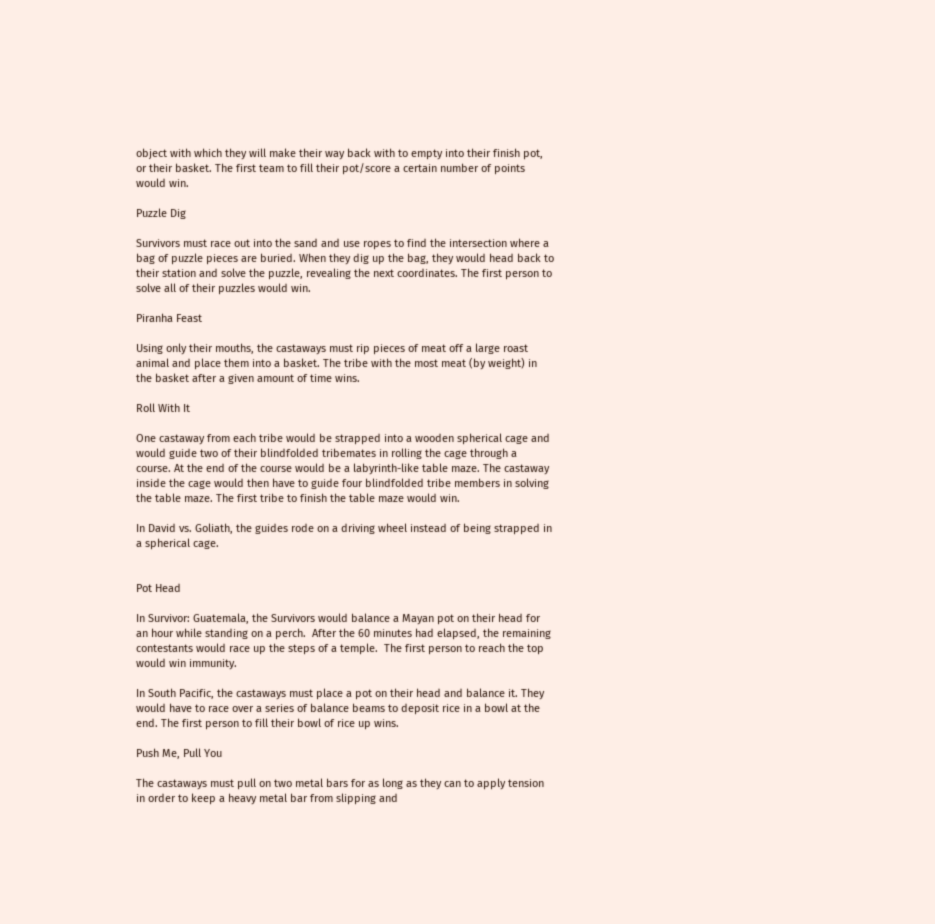object with which they will make their way back with to empty into their finish pot, or their basket. The first team to fill their pot/score a certain number of points would win.

Puzzle Dig

Survivors must race out into the sand and use ropes to find the intersection where a bag of puzzle pieces are buried. When they dig up the bag, they would head back to their station and solve the puzzle, revealing the next coordinates. The first person to solve all of their puzzles would win.

Piranha Feast

Using only their mouths, the castaways must rip pieces of meat off a large roast animal and place them into a basket. The tribe with the most meat (by weight) in the basket after a given amount of time wins.

Roll With It

One castaway from each tribe would be strapped into a wooden spherical cage and would guide two of their blindfolded tribemates in rolling the cage through a course. At the end of the course would be a labyrinth-like table maze. The castaway inside the cage would then have to guide four blindfolded tribe members in solving the table maze. The first tribe to finish the table maze would win.

In David vs. Goliath, the guides rode on a driving wheel instead of being strapped in a spherical cage.


Pot Head

In Survivor: Guatemala, the Survivors would balance a Mayan pot on their head for an hour while standing on a perch.  After the 60 minutes had elapsed, the remaining contestants would race up the steps of a temple.  The first person to reach the top would win immunity.

In South Pacific, the castaways must place a pot on their head and balance it. They would have to race over a series of balance beams to deposit rice in a bowl at the end. The first person to fill their bowl of rice up wins.

Push Me, Pull You

The castaways must pull on two metal bars for as long as they can to apply tension in order to keep a heavy metal bar from slipping and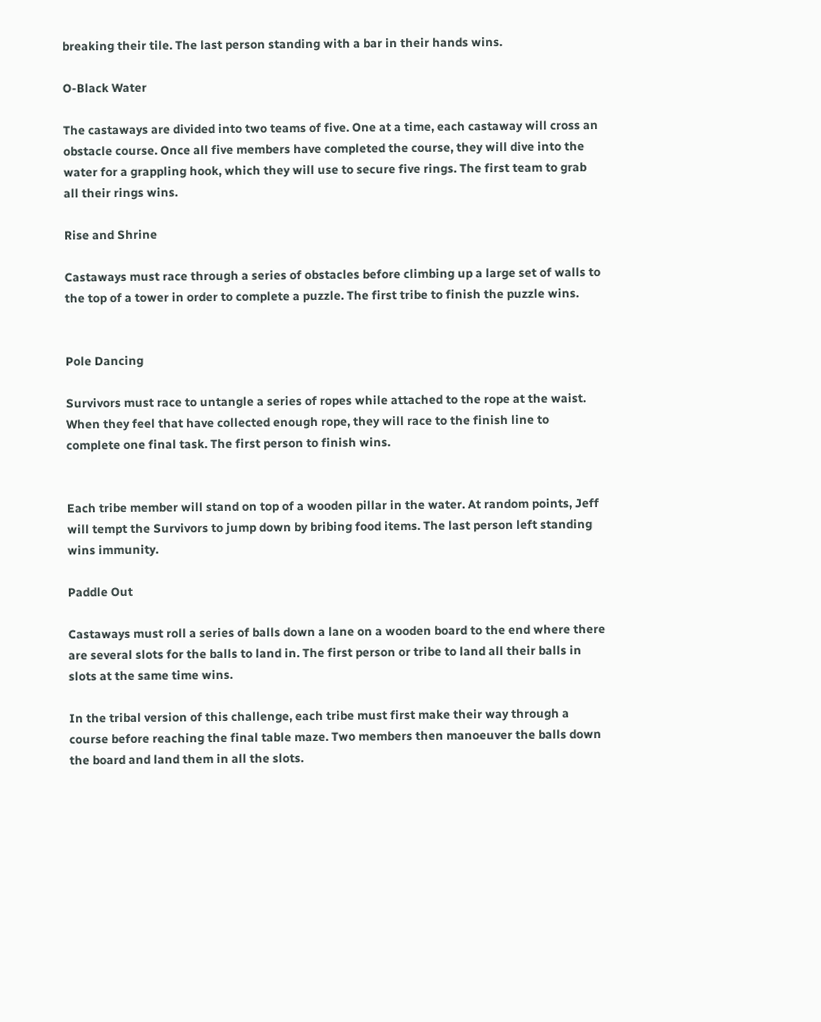breaking their tile. The last person standing with a bar in their hands wins.

O-Black Water

The castaways are divided into two teams of five. One at a time, each castaway will cross an obstacle course. Once all five members have completed the course, they will dive into the water for a grappling hook, which they will use to secure five rings. The first team to grab all their rings wins.

Rise and Shrine

Castaways must race through a series of obstacles before climbing up a large set of walls to the top of a tower in order to complete a puzzle. The first tribe to finish the puzzle wins.


Pole Dancing

Survivors must race to untangle a series of ropes while attached to the rope at the waist. When they feel that have collected enough rope, they will race to the finish line to complete one final task. The first person to finish wins.


Each tribe member will stand on top of a wooden pillar in the water. At random points, Jeff will tempt the Survivors to jump down by bribing food items. The last person left standing wins immunity.

Paddle Out

Castaways must roll a series of balls down a lane on a wooden board to the end where there are several slots for the balls to land in. The first person or tribe to land all their balls in slots at the same time wins.

In the tribal version of this challenge, each tribe must first make their way through a course before reaching the final table maze. Two members then manoeuver the balls down the board and land them in all the slots.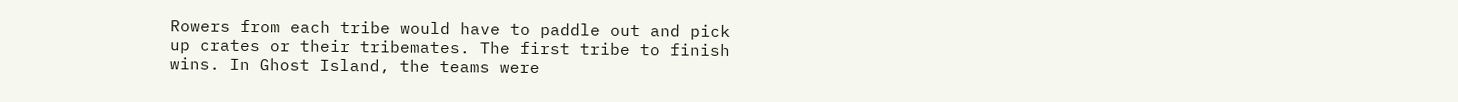Rowers from each tribe would have to paddle out and pick up crates or their tribemates. The first tribe to finish wins. In Ghost Island, the teams were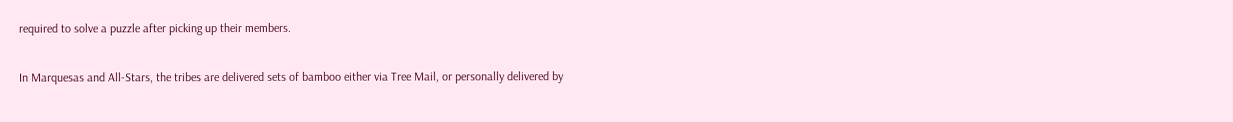required to solve a puzzle after picking up their members.

In Marquesas and All-Stars, the tribes are delivered sets of bamboo either via Tree Mail, or personally delivered by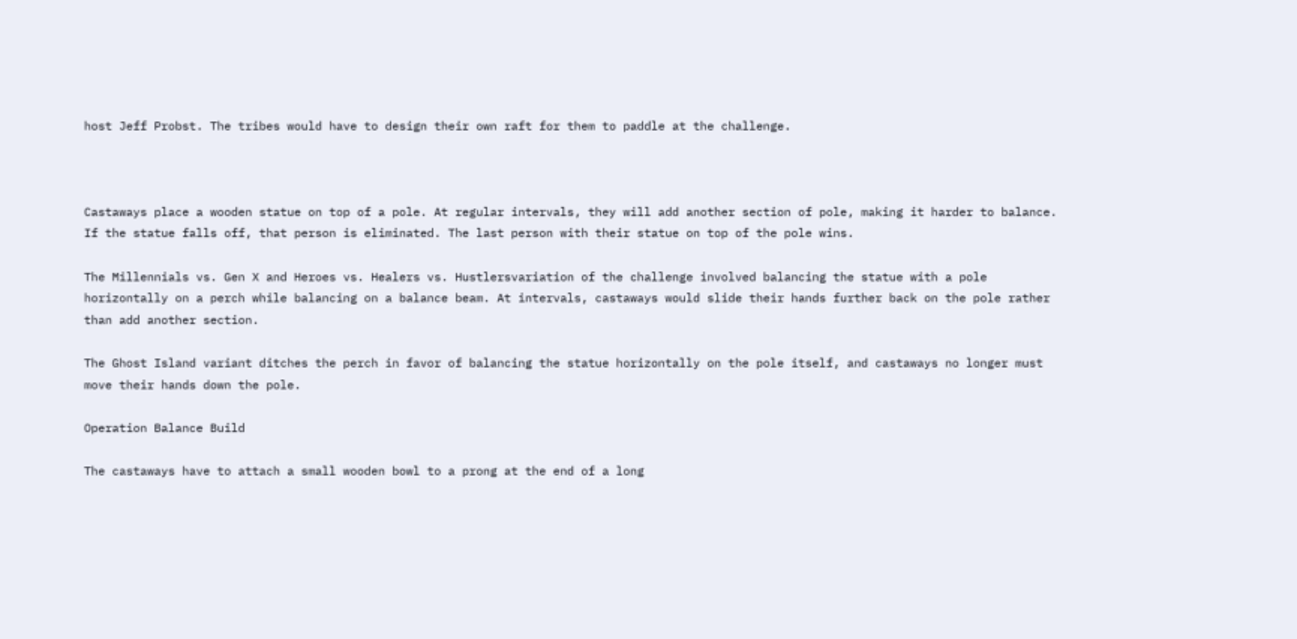host Jeff Probst. The tribes would have to design their own raft for them to paddle at the challenge.



Castaways place a wooden statue on top of a pole. At regular intervals, they will add another section of pole, making it harder to balance. If the statue falls off, that person is eliminated. The last person with their statue on top of the pole wins.

The Millennials vs. Gen X and Heroes vs. Healers vs. Hustlersvariation of the challenge involved balancing the statue with a pole horizontally on a perch while balancing on a balance beam. At intervals, castaways would slide their hands further back on the pole rather than add another section.

The Ghost Island variant ditches the perch in favor of balancing the statue horizontally on the pole itself, and castaways no longer must move their hands down the pole.

Operation Balance Build

The castaways have to attach a small wooden bowl to a prong at the end of a long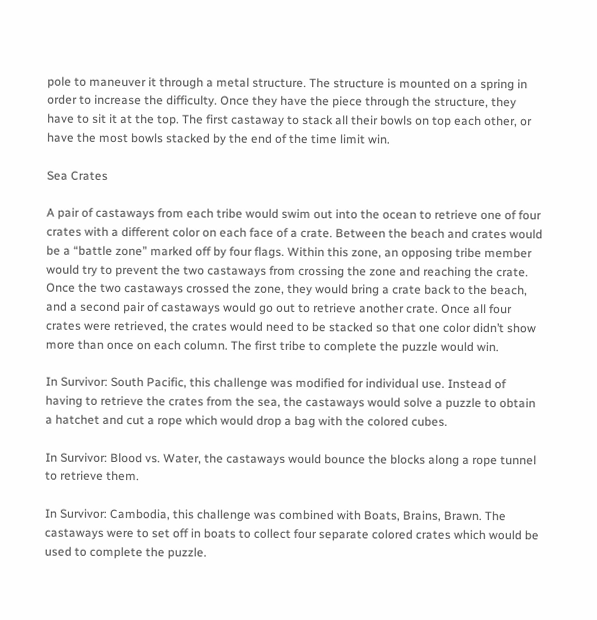pole to maneuver it through a metal structure. The structure is mounted on a spring in order to increase the difficulty. Once they have the piece through the structure, they have to sit it at the top. The first castaway to stack all their bowls on top each other, or have the most bowls stacked by the end of the time limit win.

Sea Crates

A pair of castaways from each tribe would swim out into the ocean to retrieve one of four crates with a different color on each face of a crate. Between the beach and crates would be a “battle zone” marked off by four flags. Within this zone, an opposing tribe member would try to prevent the two castaways from crossing the zone and reaching the crate. Once the two castaways crossed the zone, they would bring a crate back to the beach, and a second pair of castaways would go out to retrieve another crate. Once all four crates were retrieved, the crates would need to be stacked so that one color didn’t show more than once on each column. The first tribe to complete the puzzle would win.

In Survivor: South Pacific, this challenge was modified for individual use. Instead of having to retrieve the crates from the sea, the castaways would solve a puzzle to obtain a hatchet and cut a rope which would drop a bag with the colored cubes.

In Survivor: Blood vs. Water, the castaways would bounce the blocks along a rope tunnel to retrieve them.

In Survivor: Cambodia, this challenge was combined with Boats, Brains, Brawn. The castaways were to set off in boats to collect four separate colored crates which would be used to complete the puzzle.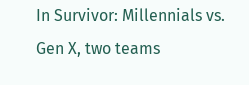In Survivor: Millennials vs. Gen X, two teams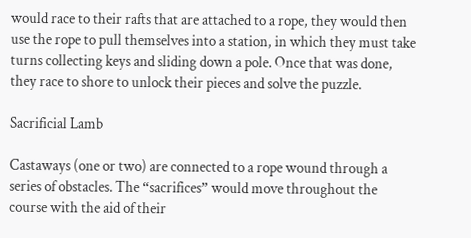would race to their rafts that are attached to a rope, they would then use the rope to pull themselves into a station, in which they must take turns collecting keys and sliding down a pole. Once that was done, they race to shore to unlock their pieces and solve the puzzle.

Sacrificial Lamb

Castaways (one or two) are connected to a rope wound through a series of obstacles. The “sacrifices” would move throughout the course with the aid of their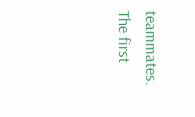teammates. The first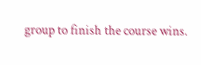group to finish the course wins.